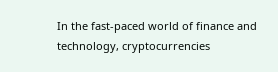In the fast-paced world of finance and technology, cryptocurrencies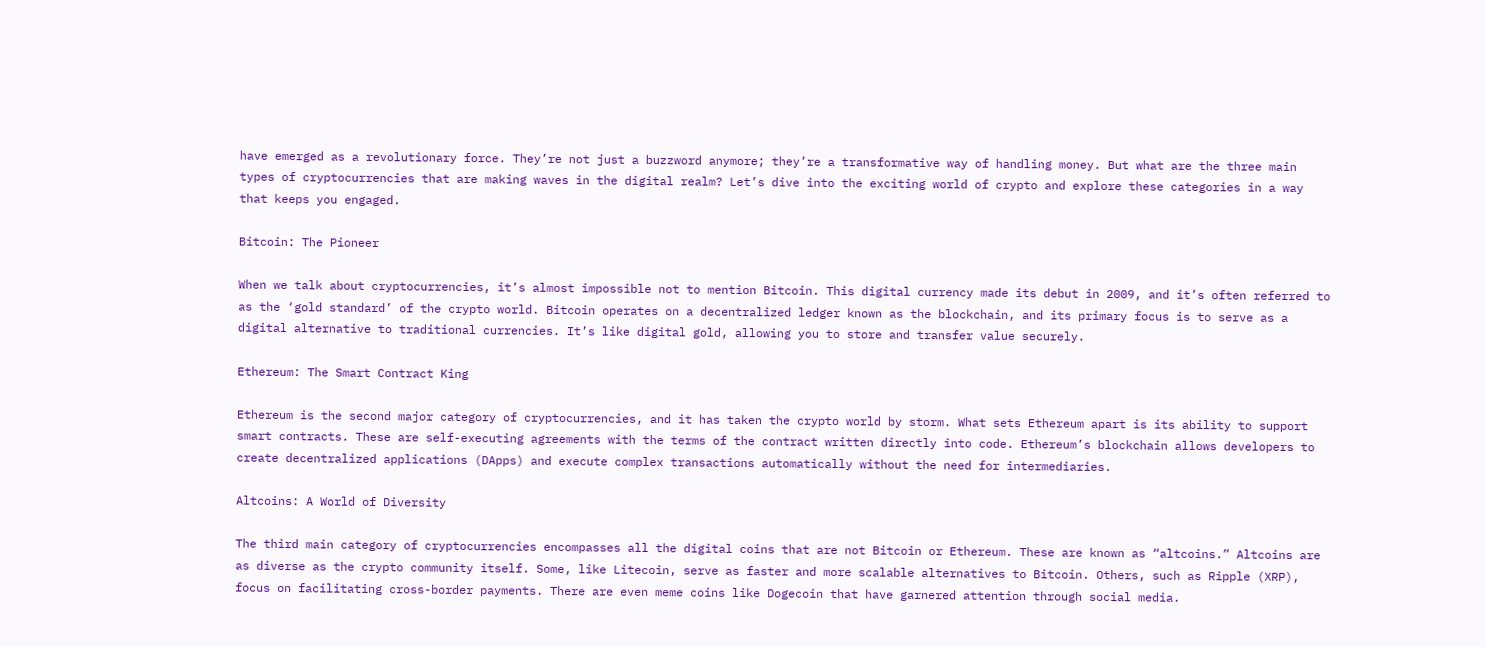have emerged as a revolutionary force. They’re not just a buzzword anymore; they’re a transformative way of handling money. But what are the three main types of cryptocurrencies that are making waves in the digital realm? Let’s dive into the exciting world of crypto and explore these categories in a way that keeps you engaged.

Bitcoin: The Pioneer

When we talk about cryptocurrencies, it’s almost impossible not to mention Bitcoin. This digital currency made its debut in 2009, and it’s often referred to as the ‘gold standard’ of the crypto world. Bitcoin operates on a decentralized ledger known as the blockchain, and its primary focus is to serve as a digital alternative to traditional currencies. It’s like digital gold, allowing you to store and transfer value securely.

Ethereum: The Smart Contract King

Ethereum is the second major category of cryptocurrencies, and it has taken the crypto world by storm. What sets Ethereum apart is its ability to support smart contracts. These are self-executing agreements with the terms of the contract written directly into code. Ethereum’s blockchain allows developers to create decentralized applications (DApps) and execute complex transactions automatically without the need for intermediaries.

Altcoins: A World of Diversity

The third main category of cryptocurrencies encompasses all the digital coins that are not Bitcoin or Ethereum. These are known as “altcoins.” Altcoins are as diverse as the crypto community itself. Some, like Litecoin, serve as faster and more scalable alternatives to Bitcoin. Others, such as Ripple (XRP), focus on facilitating cross-border payments. There are even meme coins like Dogecoin that have garnered attention through social media.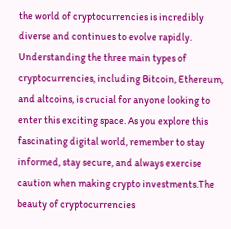the world of cryptocurrencies is incredibly diverse and continues to evolve rapidly. Understanding the three main types of cryptocurrencies, including Bitcoin, Ethereum, and altcoins, is crucial for anyone looking to enter this exciting space. As you explore this fascinating digital world, remember to stay informed, stay secure, and always exercise caution when making crypto investments.The beauty of cryptocurrencies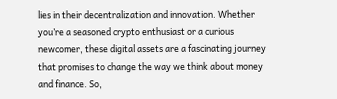lies in their decentralization and innovation. Whether you’re a seasoned crypto enthusiast or a curious newcomer, these digital assets are a fascinating journey that promises to change the way we think about money and finance. So,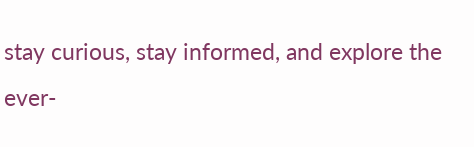stay curious, stay informed, and explore the ever-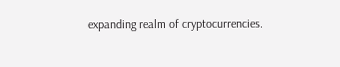expanding realm of cryptocurrencies.